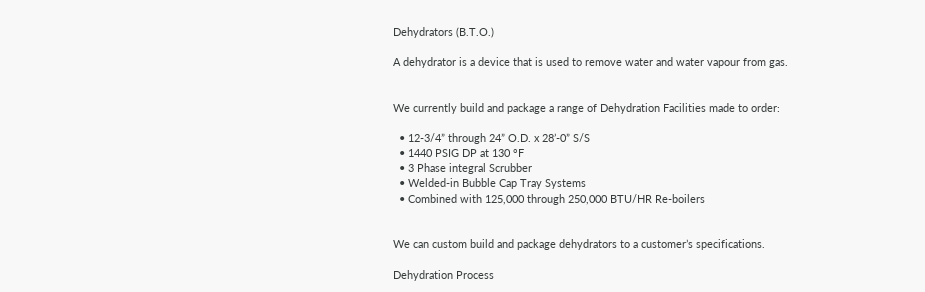Dehydrators (B.T.O.)

A dehydrator is a device that is used to remove water and water vapour from gas.


We currently build and package a range of Dehydration Facilities made to order:

  • 12-3/4” through 24” O.D. x 28’-0” S/S
  • 1440 PSIG DP at 130 °F
  • 3 Phase integral Scrubber
  • Welded-in Bubble Cap Tray Systems
  • Combined with 125,000 through 250,000 BTU/HR Re-boilers


We can custom build and package dehydrators to a customer’s specifications.

Dehydration Process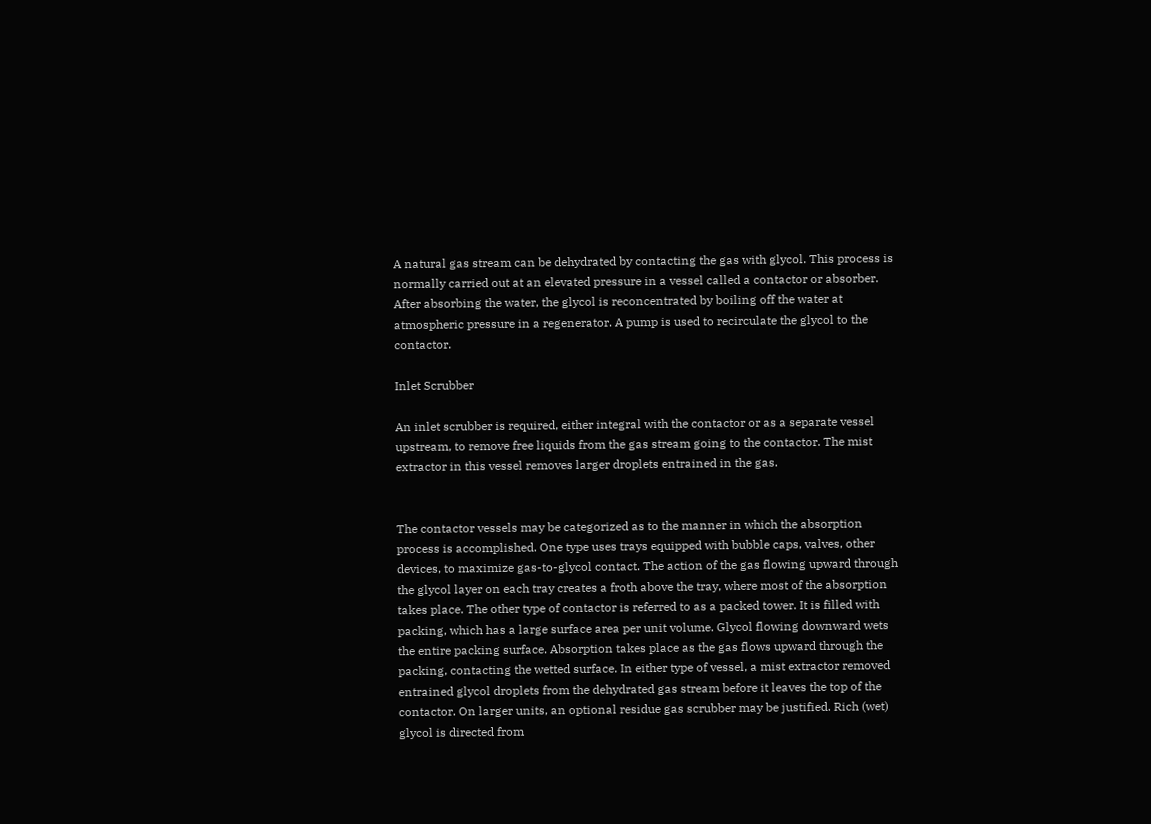A natural gas stream can be dehydrated by contacting the gas with glycol. This process is normally carried out at an elevated pressure in a vessel called a contactor or absorber. After absorbing the water, the glycol is reconcentrated by boiling off the water at atmospheric pressure in a regenerator. A pump is used to recirculate the glycol to the contactor.

Inlet Scrubber

An inlet scrubber is required, either integral with the contactor or as a separate vessel upstream, to remove free liquids from the gas stream going to the contactor. The mist extractor in this vessel removes larger droplets entrained in the gas.


The contactor vessels may be categorized as to the manner in which the absorption process is accomplished. One type uses trays equipped with bubble caps, valves, other devices, to maximize gas-to-glycol contact. The action of the gas flowing upward through the glycol layer on each tray creates a froth above the tray, where most of the absorption takes place. The other type of contactor is referred to as a packed tower. It is filled with packing, which has a large surface area per unit volume. Glycol flowing downward wets the entire packing surface. Absorption takes place as the gas flows upward through the packing, contacting the wetted surface. In either type of vessel, a mist extractor removed entrained glycol droplets from the dehydrated gas stream before it leaves the top of the contactor. On larger units, an optional residue gas scrubber may be justified. Rich (wet) glycol is directed from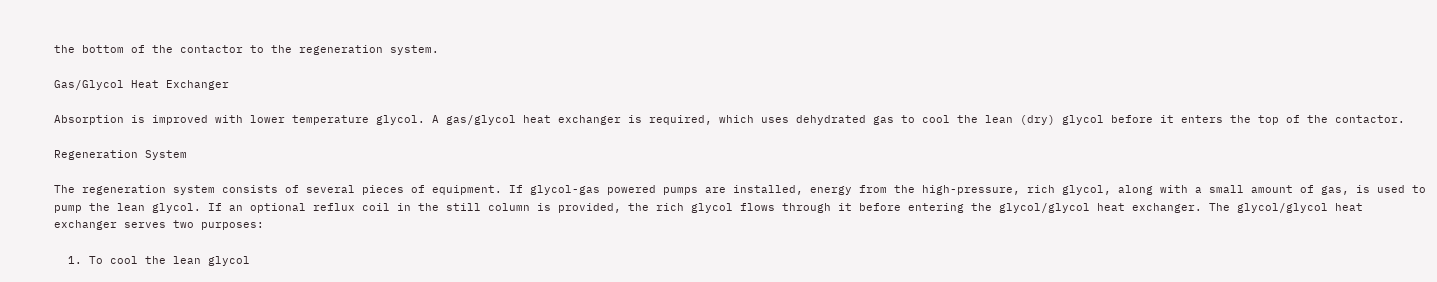the bottom of the contactor to the regeneration system.

Gas/Glycol Heat Exchanger

Absorption is improved with lower temperature glycol. A gas/glycol heat exchanger is required, which uses dehydrated gas to cool the lean (dry) glycol before it enters the top of the contactor.

Regeneration System

The regeneration system consists of several pieces of equipment. If glycol-gas powered pumps are installed, energy from the high-pressure, rich glycol, along with a small amount of gas, is used to pump the lean glycol. If an optional reflux coil in the still column is provided, the rich glycol flows through it before entering the glycol/glycol heat exchanger. The glycol/glycol heat exchanger serves two purposes:

  1. To cool the lean glycol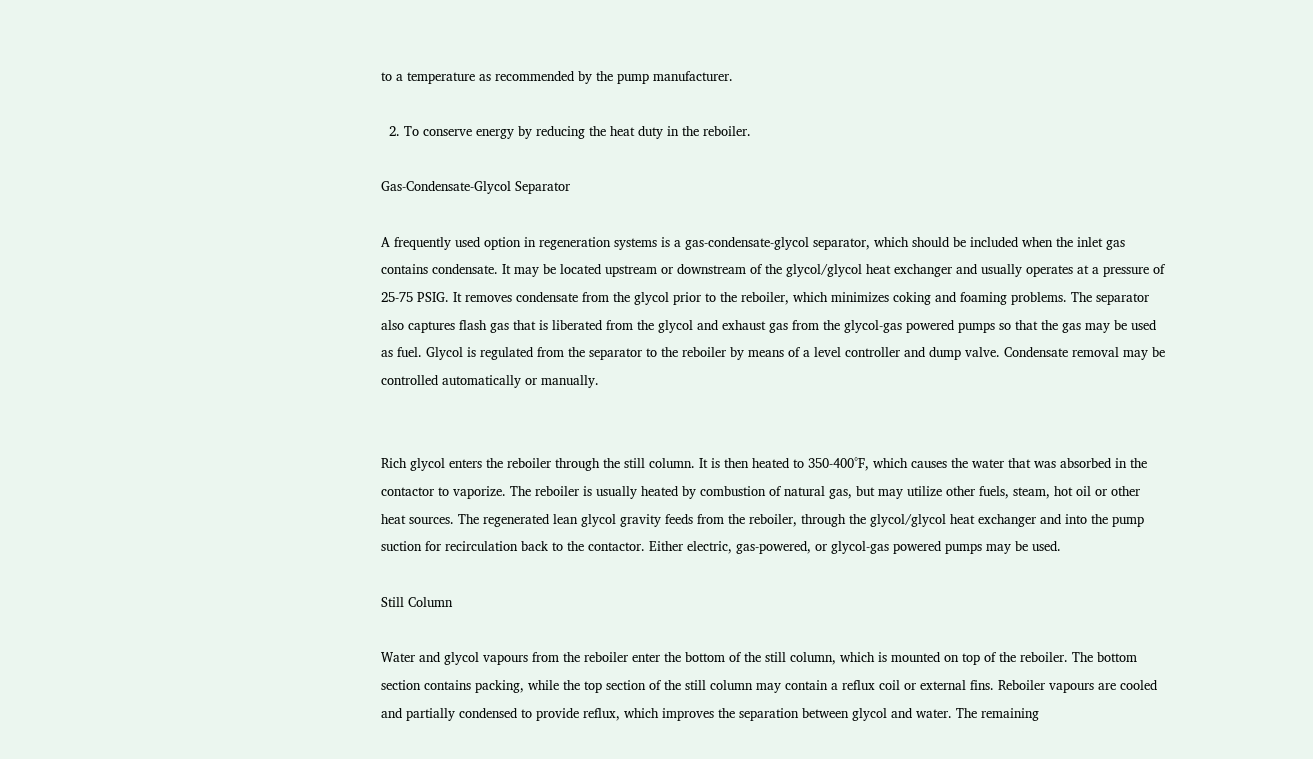to a temperature as recommended by the pump manufacturer.

  2. To conserve energy by reducing the heat duty in the reboiler.

Gas-Condensate-Glycol Separator

A frequently used option in regeneration systems is a gas-condensate-glycol separator, which should be included when the inlet gas contains condensate. It may be located upstream or downstream of the glycol/glycol heat exchanger and usually operates at a pressure of 25-75 PSIG. It removes condensate from the glycol prior to the reboiler, which minimizes coking and foaming problems. The separator also captures flash gas that is liberated from the glycol and exhaust gas from the glycol-gas powered pumps so that the gas may be used as fuel. Glycol is regulated from the separator to the reboiler by means of a level controller and dump valve. Condensate removal may be controlled automatically or manually.


Rich glycol enters the reboiler through the still column. It is then heated to 350-400°F, which causes the water that was absorbed in the contactor to vaporize. The reboiler is usually heated by combustion of natural gas, but may utilize other fuels, steam, hot oil or other heat sources. The regenerated lean glycol gravity feeds from the reboiler, through the glycol/glycol heat exchanger and into the pump suction for recirculation back to the contactor. Either electric, gas-powered, or glycol-gas powered pumps may be used.

Still Column

Water and glycol vapours from the reboiler enter the bottom of the still column, which is mounted on top of the reboiler. The bottom section contains packing, while the top section of the still column may contain a reflux coil or external fins. Reboiler vapours are cooled and partially condensed to provide reflux, which improves the separation between glycol and water. The remaining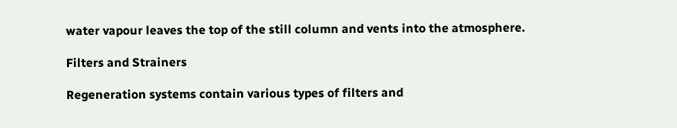water vapour leaves the top of the still column and vents into the atmosphere.

Filters and Strainers

Regeneration systems contain various types of filters and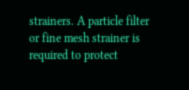strainers. A particle filter or fine mesh strainer is required to protect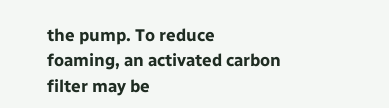the pump. To reduce foaming, an activated carbon filter may be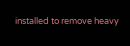installed to remove heavy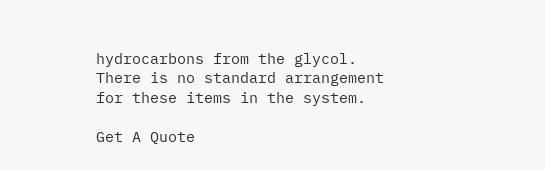hydrocarbons from the glycol. There is no standard arrangement for these items in the system.

Get A Quote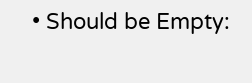• Should be Empty: